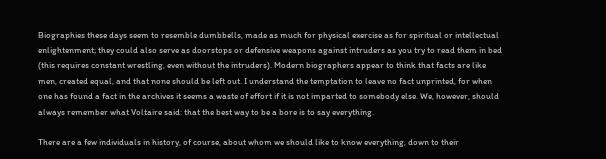Biographies these days seem to resemble dumbbells, made as much for physical exercise as for spiritual or intellectual enlightenment; they could also serve as doorstops or defensive weapons against intruders as you try to read them in bed (this requires constant wrestling, even without the intruders). Modern biographers appear to think that facts are like men, created equal, and that none should be left out. I understand the temptation to leave no fact unprinted, for when one has found a fact in the archives it seems a waste of effort if it is not imparted to somebody else. We, however, should always remember what Voltaire said: that the best way to be a bore is to say everything.

There are a few individuals in history, of course, about whom we should like to know everything, down to their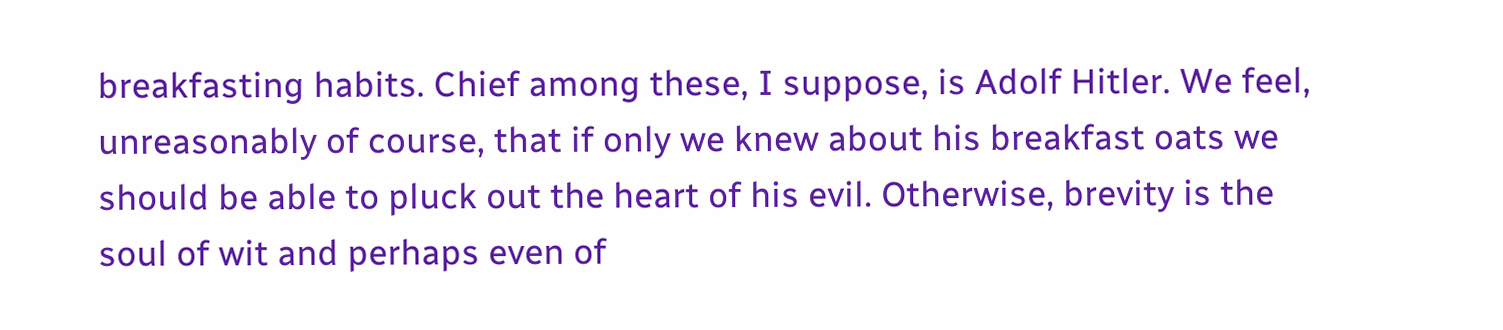breakfasting habits. Chief among these, I suppose, is Adolf Hitler. We feel, unreasonably of course, that if only we knew about his breakfast oats we should be able to pluck out the heart of his evil. Otherwise, brevity is the soul of wit and perhaps even of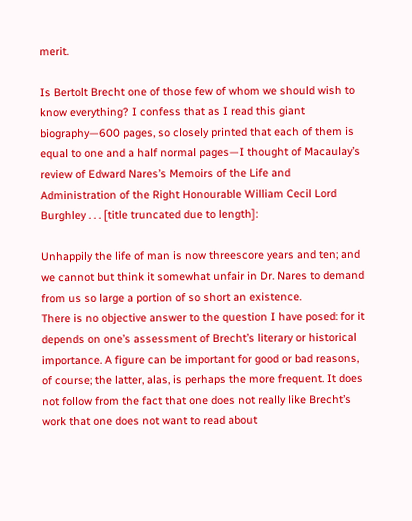merit.

Is Bertolt Brecht one of those few of whom we should wish to know everything? I confess that as I read this giant biography—600 pages, so closely printed that each of them is equal to one and a half normal pages—I thought of Macaulay’s review of Edward Nares’s Memoirs of the Life and Administration of the Right Honourable William Cecil Lord Burghley . . . [title truncated due to length]:

Unhappily the life of man is now threescore years and ten; and we cannot but think it somewhat unfair in Dr. Nares to demand from us so large a portion of so short an existence.
There is no objective answer to the question I have posed: for it depends on one’s assessment of Brecht’s literary or historical importance. A figure can be important for good or bad reasons, of course; the latter, alas, is perhaps the more frequent. It does not follow from the fact that one does not really like Brecht’s work that one does not want to read about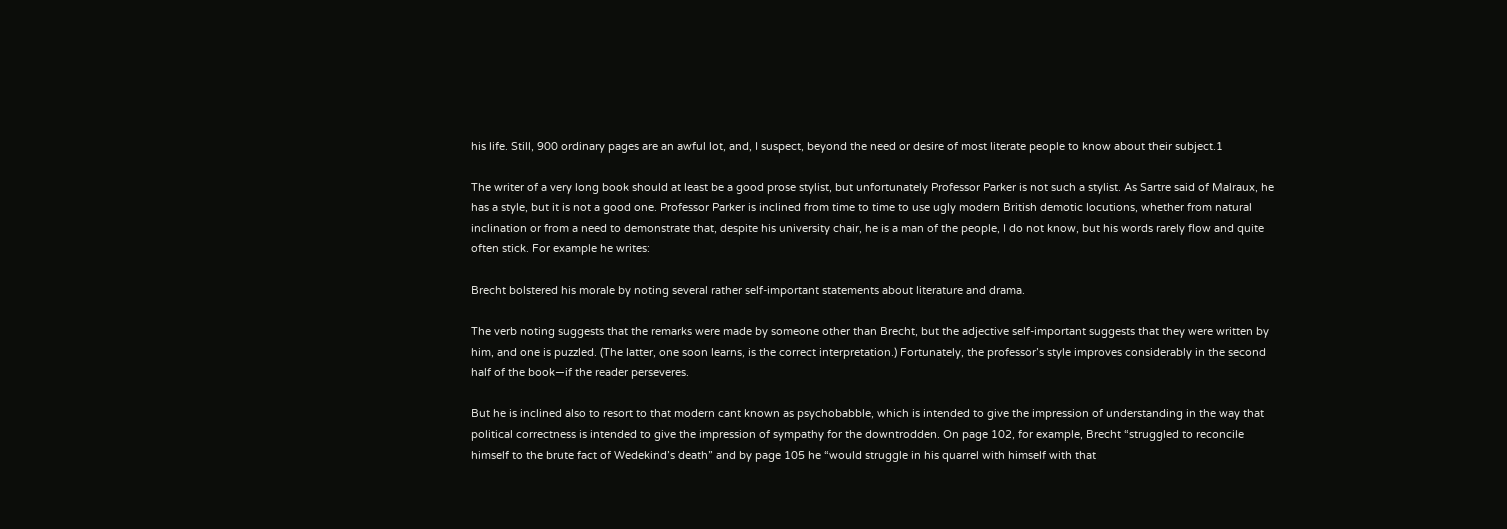his life. Still, 900 ordinary pages are an awful lot, and, I suspect, beyond the need or desire of most literate people to know about their subject.1

The writer of a very long book should at least be a good prose stylist, but unfortunately Professor Parker is not such a stylist. As Sartre said of Malraux, he has a style, but it is not a good one. Professor Parker is inclined from time to time to use ugly modern British demotic locutions, whether from natural inclination or from a need to demonstrate that, despite his university chair, he is a man of the people, I do not know, but his words rarely flow and quite often stick. For example he writes:

Brecht bolstered his morale by noting several rather self-important statements about literature and drama.

The verb noting suggests that the remarks were made by someone other than Brecht, but the adjective self-important suggests that they were written by him, and one is puzzled. (The latter, one soon learns, is the correct interpretation.) Fortunately, the professor’s style improves considerably in the second half of the book—if the reader perseveres.

But he is inclined also to resort to that modern cant known as psychobabble, which is intended to give the impression of understanding in the way that political correctness is intended to give the impression of sympathy for the downtrodden. On page 102, for example, Brecht “struggled to reconcile himself to the brute fact of Wedekind’s death” and by page 105 he “would struggle in his quarrel with himself with that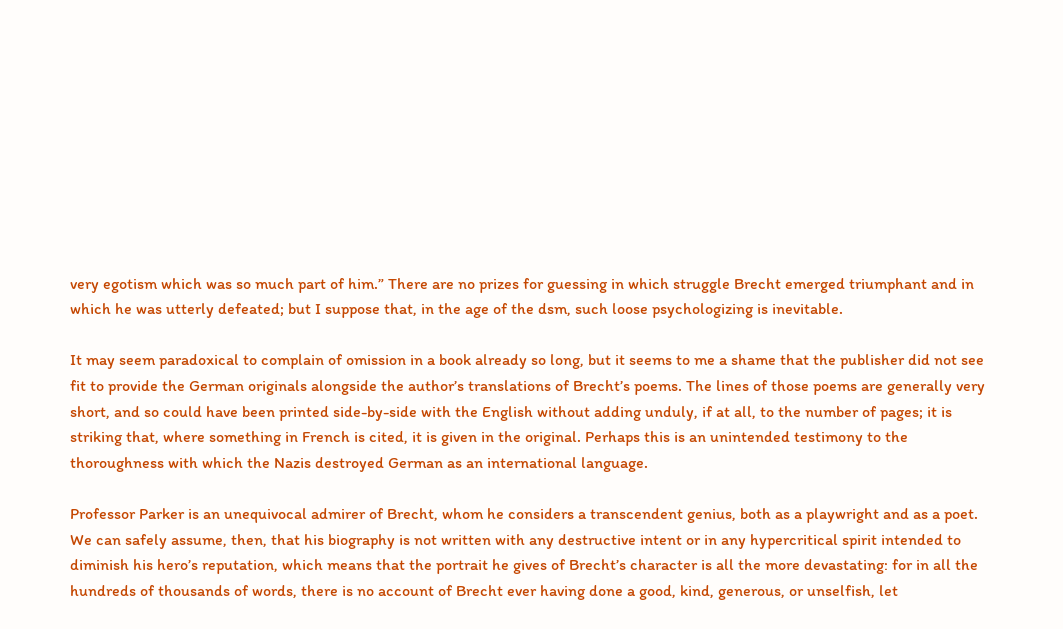very egotism which was so much part of him.” There are no prizes for guessing in which struggle Brecht emerged triumphant and in which he was utterly defeated; but I suppose that, in the age of the dsm, such loose psychologizing is inevitable.

It may seem paradoxical to complain of omission in a book already so long, but it seems to me a shame that the publisher did not see fit to provide the German originals alongside the author’s translations of Brecht’s poems. The lines of those poems are generally very short, and so could have been printed side-by-side with the English without adding unduly, if at all, to the number of pages; it is striking that, where something in French is cited, it is given in the original. Perhaps this is an unintended testimony to the thoroughness with which the Nazis destroyed German as an international language.

Professor Parker is an unequivocal admirer of Brecht, whom he considers a transcendent genius, both as a playwright and as a poet. We can safely assume, then, that his biography is not written with any destructive intent or in any hypercritical spirit intended to diminish his hero’s reputation, which means that the portrait he gives of Brecht’s character is all the more devastating: for in all the hundreds of thousands of words, there is no account of Brecht ever having done a good, kind, generous, or unselfish, let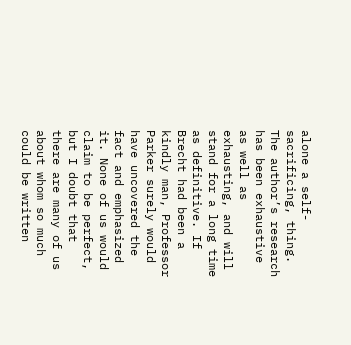alone a self-sacrificing, thing. The author’s research has been exhaustive as well as exhausting, and will stand for a long time as definitive. If Brecht had been a kindly man, Professor Parker surely would have uncovered the fact and emphasized it. None of us would claim to be perfect, but I doubt that there are many of us about whom so much could be written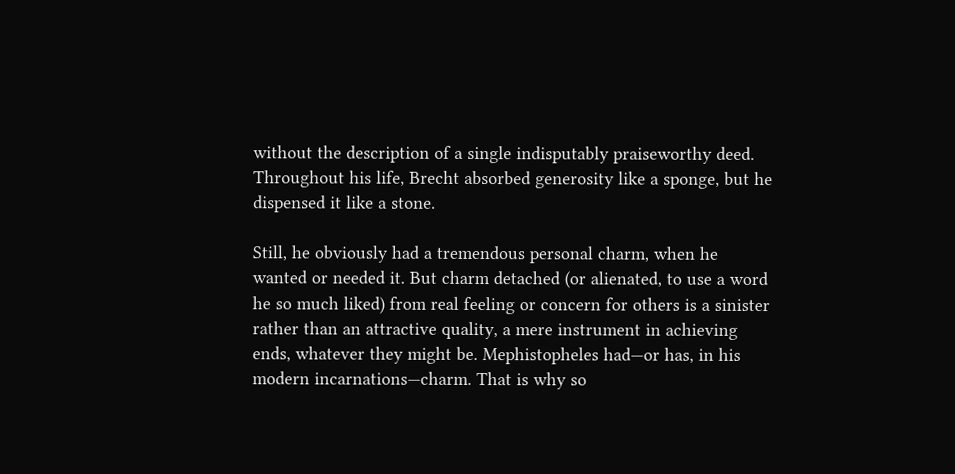without the description of a single indisputably praiseworthy deed. Throughout his life, Brecht absorbed generosity like a sponge, but he dispensed it like a stone.

Still, he obviously had a tremendous personal charm, when he wanted or needed it. But charm detached (or alienated, to use a word he so much liked) from real feeling or concern for others is a sinister rather than an attractive quality, a mere instrument in achieving ends, whatever they might be. Mephistopheles had—or has, in his modern incarnations—charm. That is why so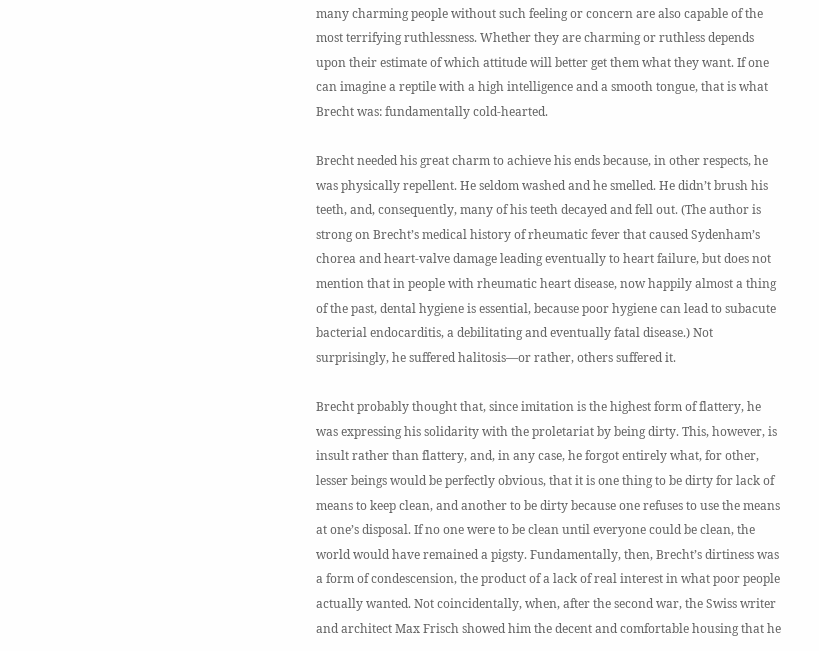many charming people without such feeling or concern are also capable of the most terrifying ruthlessness. Whether they are charming or ruthless depends upon their estimate of which attitude will better get them what they want. If one can imagine a reptile with a high intelligence and a smooth tongue, that is what Brecht was: fundamentally cold-hearted.

Brecht needed his great charm to achieve his ends because, in other respects, he was physically repellent. He seldom washed and he smelled. He didn’t brush his teeth, and, consequently, many of his teeth decayed and fell out. (The author is strong on Brecht’s medical history of rheumatic fever that caused Sydenham’s chorea and heart-valve damage leading eventually to heart failure, but does not mention that in people with rheumatic heart disease, now happily almost a thing of the past, dental hygiene is essential, because poor hygiene can lead to subacute bacterial endocarditis, a debilitating and eventually fatal disease.) Not surprisingly, he suffered halitosis—or rather, others suffered it.

Brecht probably thought that, since imitation is the highest form of flattery, he was expressing his solidarity with the proletariat by being dirty. This, however, is insult rather than flattery, and, in any case, he forgot entirely what, for other, lesser beings would be perfectly obvious, that it is one thing to be dirty for lack of means to keep clean, and another to be dirty because one refuses to use the means at one’s disposal. If no one were to be clean until everyone could be clean, the world would have remained a pigsty. Fundamentally, then, Brecht’s dirtiness was a form of condescension, the product of a lack of real interest in what poor people actually wanted. Not coincidentally, when, after the second war, the Swiss writer and architect Max Frisch showed him the decent and comfortable housing that he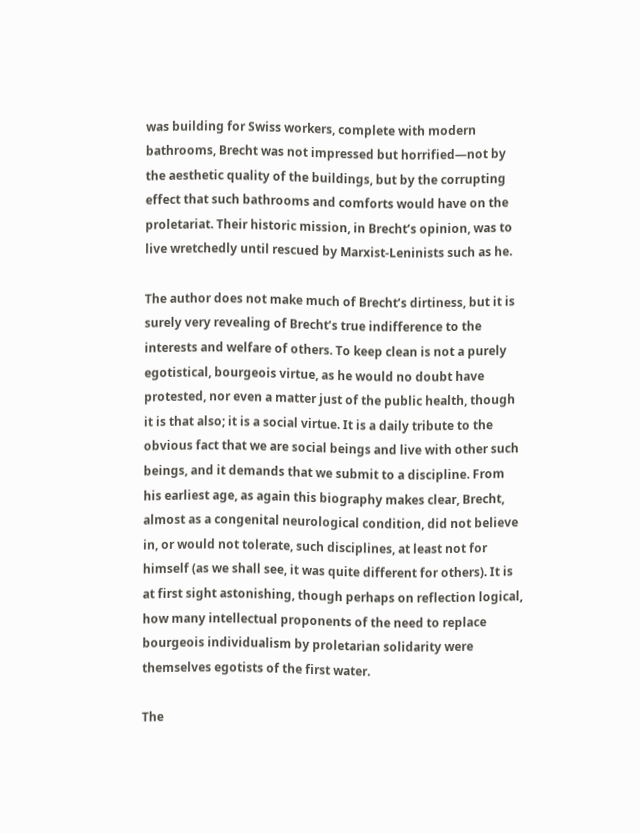was building for Swiss workers, complete with modern bathrooms, Brecht was not impressed but horrified—not by the aesthetic quality of the buildings, but by the corrupting effect that such bathrooms and comforts would have on the proletariat. Their historic mission, in Brecht’s opinion, was to live wretchedly until rescued by Marxist-Leninists such as he.

The author does not make much of Brecht’s dirtiness, but it is surely very revealing of Brecht’s true indifference to the interests and welfare of others. To keep clean is not a purely egotistical, bourgeois virtue, as he would no doubt have protested, nor even a matter just of the public health, though it is that also; it is a social virtue. It is a daily tribute to the obvious fact that we are social beings and live with other such beings, and it demands that we submit to a discipline. From his earliest age, as again this biography makes clear, Brecht, almost as a congenital neurological condition, did not believe in, or would not tolerate, such disciplines, at least not for himself (as we shall see, it was quite different for others). It is at first sight astonishing, though perhaps on reflection logical, how many intellectual proponents of the need to replace bourgeois individualism by proletarian solidarity were themselves egotists of the first water.

The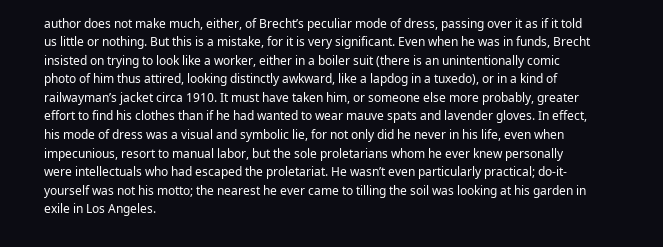author does not make much, either, of Brecht’s peculiar mode of dress, passing over it as if it told us little or nothing. But this is a mistake, for it is very significant. Even when he was in funds, Brecht insisted on trying to look like a worker, either in a boiler suit (there is an unintentionally comic photo of him thus attired, looking distinctly awkward, like a lapdog in a tuxedo), or in a kind of railwayman’s jacket circa 1910. It must have taken him, or someone else more probably, greater effort to find his clothes than if he had wanted to wear mauve spats and lavender gloves. In effect, his mode of dress was a visual and symbolic lie, for not only did he never in his life, even when impecunious, resort to manual labor, but the sole proletarians whom he ever knew personally were intellectuals who had escaped the proletariat. He wasn’t even particularly practical; do-it-yourself was not his motto; the nearest he ever came to tilling the soil was looking at his garden in exile in Los Angeles.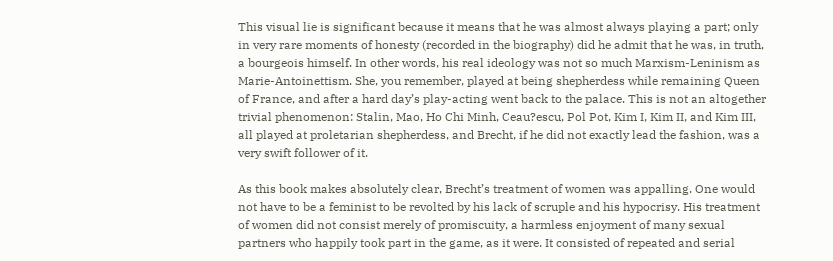This visual lie is significant because it means that he was almost always playing a part; only in very rare moments of honesty (recorded in the biography) did he admit that he was, in truth, a bourgeois himself. In other words, his real ideology was not so much Marxism-Leninism as Marie-Antoinettism. She, you remember, played at being shepherdess while remaining Queen of France, and after a hard day’s play-acting went back to the palace. This is not an altogether trivial phenomenon: Stalin, Mao, Ho Chi Minh, Ceau?escu, Pol Pot, Kim I, Kim II, and Kim III, all played at proletarian shepherdess, and Brecht, if he did not exactly lead the fashion, was a very swift follower of it.

As this book makes absolutely clear, Brecht’s treatment of women was appalling. One would not have to be a feminist to be revolted by his lack of scruple and his hypocrisy. His treatment of women did not consist merely of promiscuity, a harmless enjoyment of many sexual partners who happily took part in the game, as it were. It consisted of repeated and serial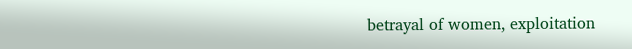betrayal of women, exploitation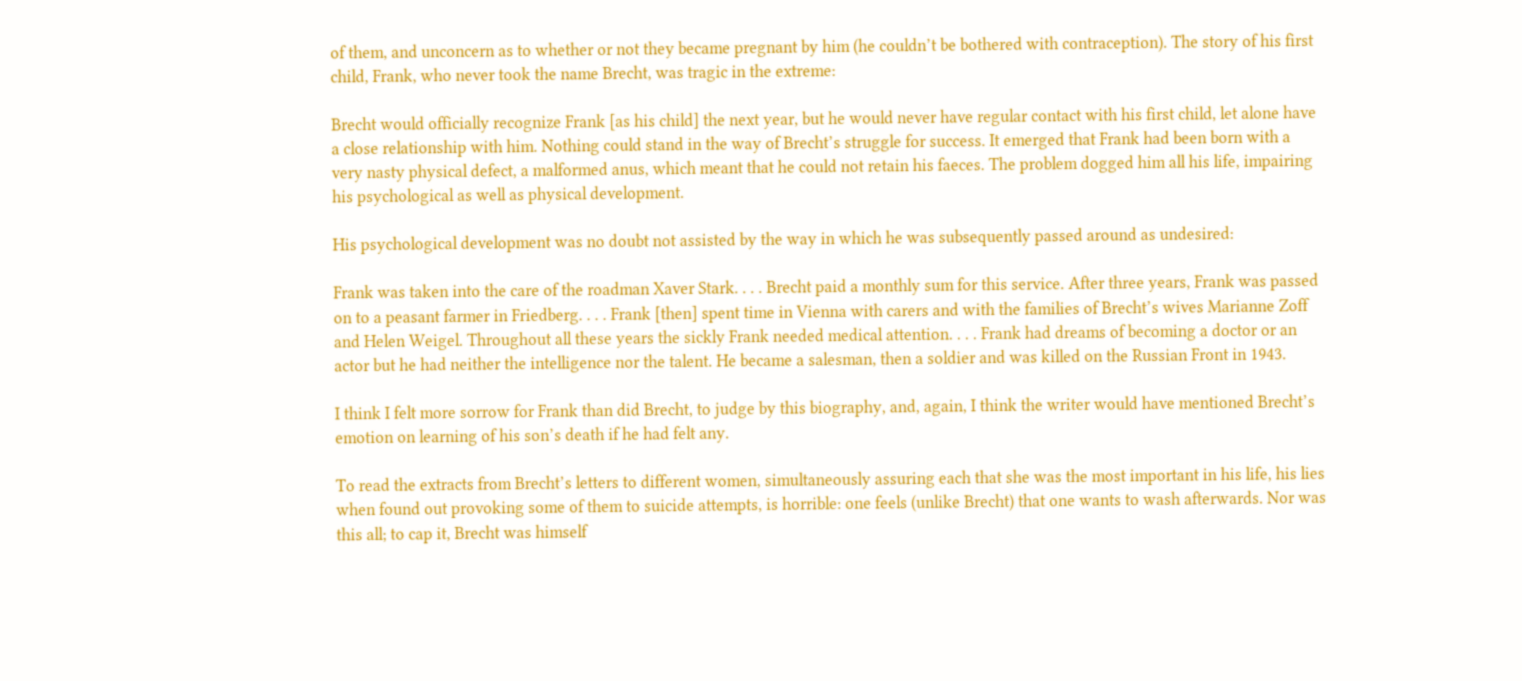of them, and unconcern as to whether or not they became pregnant by him (he couldn’t be bothered with contraception). The story of his first child, Frank, who never took the name Brecht, was tragic in the extreme:

Brecht would officially recognize Frank [as his child] the next year, but he would never have regular contact with his first child, let alone have a close relationship with him. Nothing could stand in the way of Brecht’s struggle for success. It emerged that Frank had been born with a very nasty physical defect, a malformed anus, which meant that he could not retain his faeces. The problem dogged him all his life, impairing his psychological as well as physical development.

His psychological development was no doubt not assisted by the way in which he was subsequently passed around as undesired:

Frank was taken into the care of the roadman Xaver Stark. . . . Brecht paid a monthly sum for this service. After three years, Frank was passed on to a peasant farmer in Friedberg. . . . Frank [then] spent time in Vienna with carers and with the families of Brecht’s wives Marianne Zoff and Helen Weigel. Throughout all these years the sickly Frank needed medical attention. . . . Frank had dreams of becoming a doctor or an actor but he had neither the intelligence nor the talent. He became a salesman, then a soldier and was killed on the Russian Front in 1943.

I think I felt more sorrow for Frank than did Brecht, to judge by this biography, and, again, I think the writer would have mentioned Brecht’s emotion on learning of his son’s death if he had felt any.

To read the extracts from Brecht’s letters to different women, simultaneously assuring each that she was the most important in his life, his lies when found out provoking some of them to suicide attempts, is horrible: one feels (unlike Brecht) that one wants to wash afterwards. Nor was this all; to cap it, Brecht was himself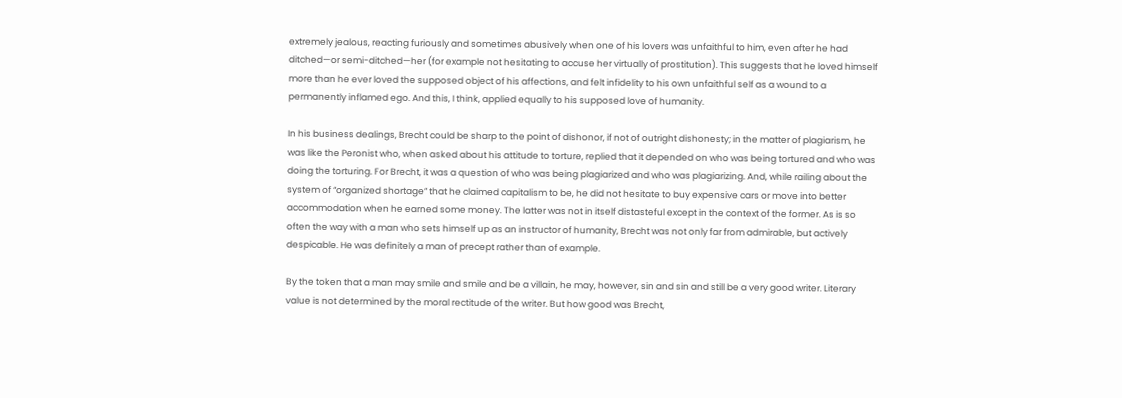extremely jealous, reacting furiously and sometimes abusively when one of his lovers was unfaithful to him, even after he had ditched—or semi-ditched—her (for example not hesitating to accuse her virtually of prostitution). This suggests that he loved himself more than he ever loved the supposed object of his affections, and felt infidelity to his own unfaithful self as a wound to a permanently inflamed ego. And this, I think, applied equally to his supposed love of humanity.

In his business dealings, Brecht could be sharp to the point of dishonor, if not of outright dishonesty; in the matter of plagiarism, he was like the Peronist who, when asked about his attitude to torture, replied that it depended on who was being tortured and who was doing the torturing. For Brecht, it was a question of who was being plagiarized and who was plagiarizing. And, while railing about the system of “organized shortage” that he claimed capitalism to be, he did not hesitate to buy expensive cars or move into better accommodation when he earned some money. The latter was not in itself distasteful except in the context of the former. As is so often the way with a man who sets himself up as an instructor of humanity, Brecht was not only far from admirable, but actively despicable. He was definitely a man of precept rather than of example.

By the token that a man may smile and smile and be a villain, he may, however, sin and sin and still be a very good writer. Literary value is not determined by the moral rectitude of the writer. But how good was Brecht,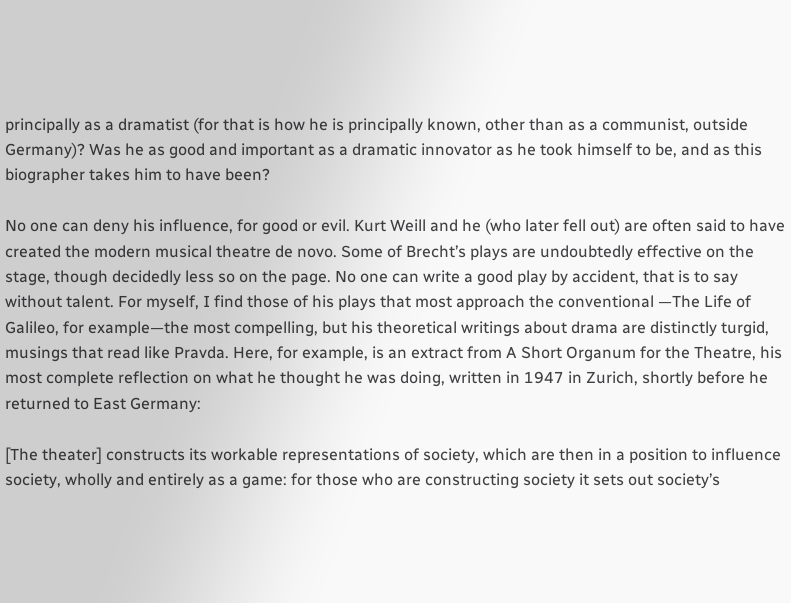principally as a dramatist (for that is how he is principally known, other than as a communist, outside Germany)? Was he as good and important as a dramatic innovator as he took himself to be, and as this biographer takes him to have been?

No one can deny his influence, for good or evil. Kurt Weill and he (who later fell out) are often said to have created the modern musical theatre de novo. Some of Brecht’s plays are undoubtedly effective on the stage, though decidedly less so on the page. No one can write a good play by accident, that is to say without talent. For myself, I find those of his plays that most approach the conventional —The Life of Galileo, for example—the most compelling, but his theoretical writings about drama are distinctly turgid, musings that read like Pravda. Here, for example, is an extract from A Short Organum for the Theatre, his most complete reflection on what he thought he was doing, written in 1947 in Zurich, shortly before he returned to East Germany:

[The theater] constructs its workable representations of society, which are then in a position to influence society, wholly and entirely as a game: for those who are constructing society it sets out society’s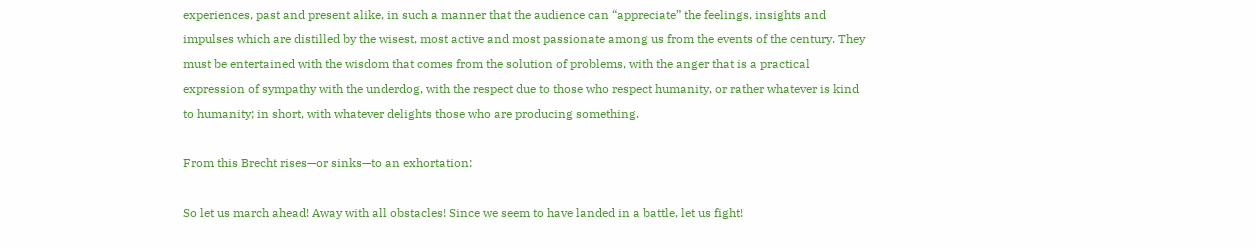experiences, past and present alike, in such a manner that the audience can “appreciate” the feelings, insights and impulses which are distilled by the wisest, most active and most passionate among us from the events of the century. They must be entertained with the wisdom that comes from the solution of problems, with the anger that is a practical expression of sympathy with the underdog, with the respect due to those who respect humanity, or rather whatever is kind to humanity; in short, with whatever delights those who are producing something.

From this Brecht rises—or sinks—to an exhortation:

So let us march ahead! Away with all obstacles! Since we seem to have landed in a battle, let us fight!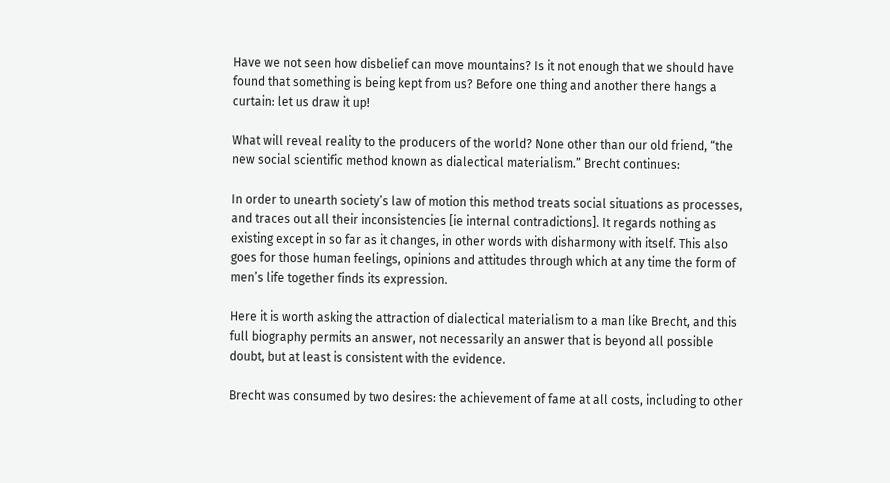Have we not seen how disbelief can move mountains? Is it not enough that we should have found that something is being kept from us? Before one thing and another there hangs a curtain: let us draw it up!

What will reveal reality to the producers of the world? None other than our old friend, “the new social scientific method known as dialectical materialism.” Brecht continues:

In order to unearth society’s law of motion this method treats social situations as processes, and traces out all their inconsistencies [ie internal contradictions]. It regards nothing as existing except in so far as it changes, in other words with disharmony with itself. This also goes for those human feelings, opinions and attitudes through which at any time the form of men’s life together finds its expression.

Here it is worth asking the attraction of dialectical materialism to a man like Brecht, and this full biography permits an answer, not necessarily an answer that is beyond all possible doubt, but at least is consistent with the evidence.

Brecht was consumed by two desires: the achievement of fame at all costs, including to other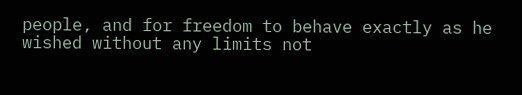people, and for freedom to behave exactly as he wished without any limits not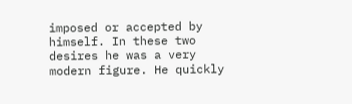imposed or accepted by himself. In these two desires he was a very modern figure. He quickly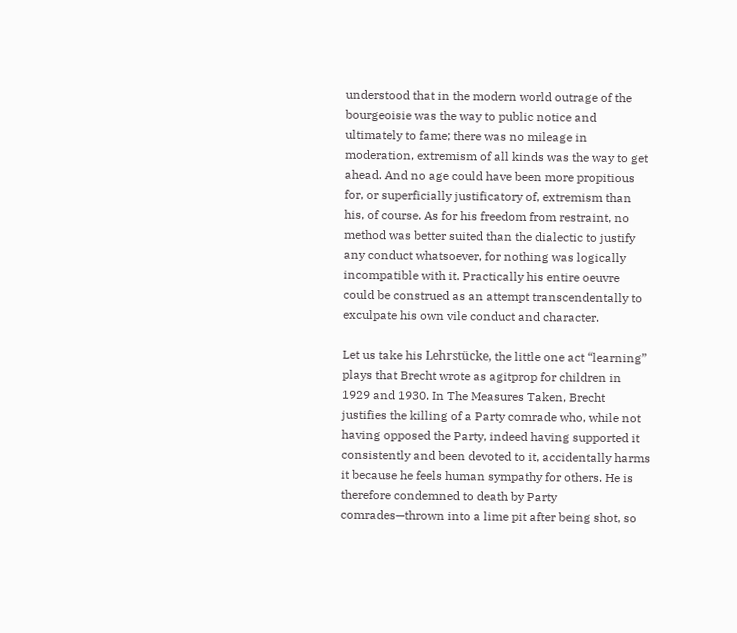understood that in the modern world outrage of the bourgeoisie was the way to public notice and ultimately to fame; there was no mileage in moderation, extremism of all kinds was the way to get ahead. And no age could have been more propitious for, or superficially justificatory of, extremism than his, of course. As for his freedom from restraint, no method was better suited than the dialectic to justify any conduct whatsoever, for nothing was logically incompatible with it. Practically his entire oeuvre could be construed as an attempt transcendentally to exculpate his own vile conduct and character.

Let us take his Lehrstücke, the little one act “learning” plays that Brecht wrote as agitprop for children in 1929 and 1930. In The Measures Taken, Brecht justifies the killing of a Party comrade who, while not having opposed the Party, indeed having supported it consistently and been devoted to it, accidentally harms it because he feels human sympathy for others. He is therefore condemned to death by Party comrades—thrown into a lime pit after being shot, so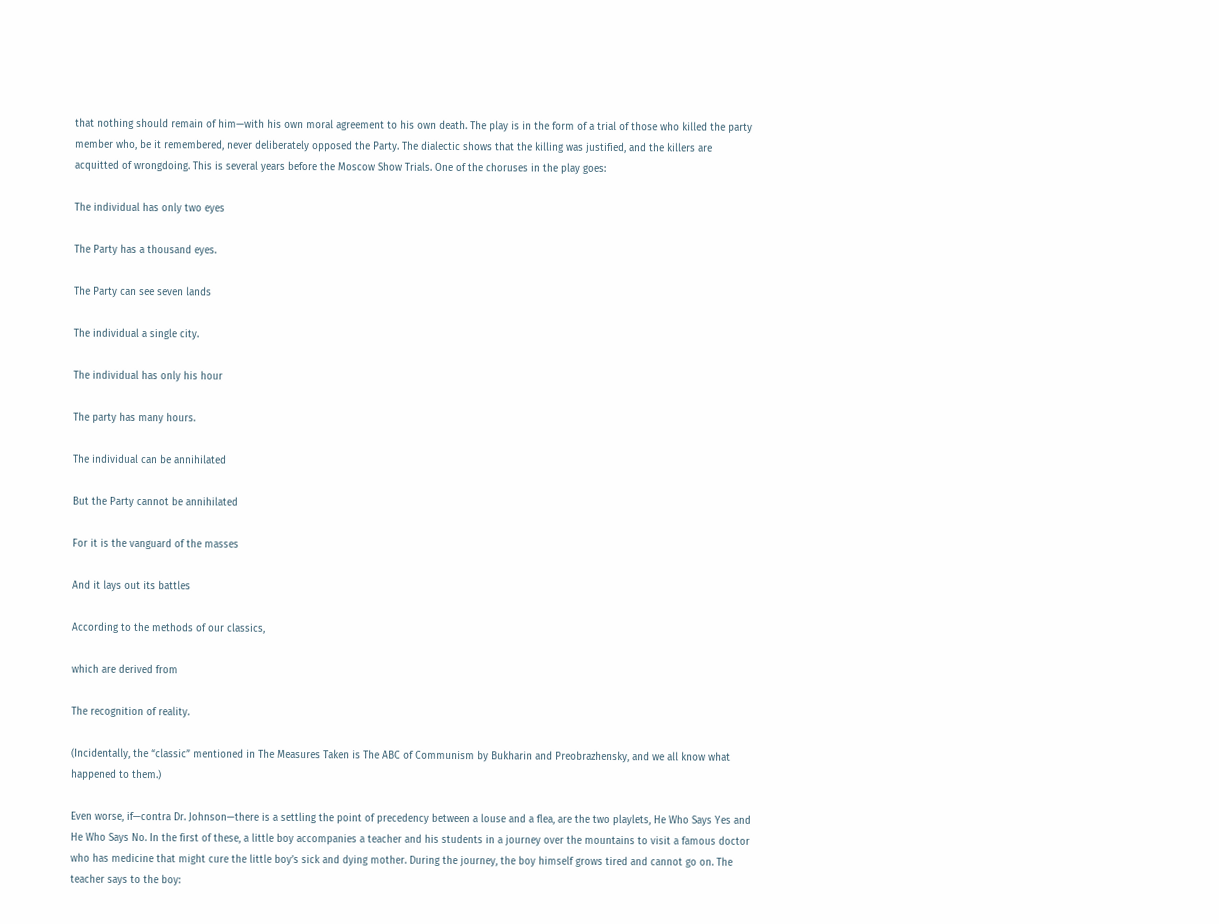that nothing should remain of him—with his own moral agreement to his own death. The play is in the form of a trial of those who killed the party member who, be it remembered, never deliberately opposed the Party. The dialectic shows that the killing was justified, and the killers are acquitted of wrongdoing. This is several years before the Moscow Show Trials. One of the choruses in the play goes:

The individual has only two eyes

The Party has a thousand eyes.

The Party can see seven lands

The individual a single city.

The individual has only his hour

The party has many hours.

The individual can be annihilated

But the Party cannot be annihilated

For it is the vanguard of the masses

And it lays out its battles

According to the methods of our classics,

which are derived from

The recognition of reality.

(Incidentally, the “classic” mentioned in The Measures Taken is The ABC of Communism by Bukharin and Preobrazhensky, and we all know what happened to them.)

Even worse, if—contra Dr. Johnson—there is a settling the point of precedency between a louse and a flea, are the two playlets, He Who Says Yes and He Who Says No. In the first of these, a little boy accompanies a teacher and his students in a journey over the mountains to visit a famous doctor who has medicine that might cure the little boy’s sick and dying mother. During the journey, the boy himself grows tired and cannot go on. The teacher says to the boy: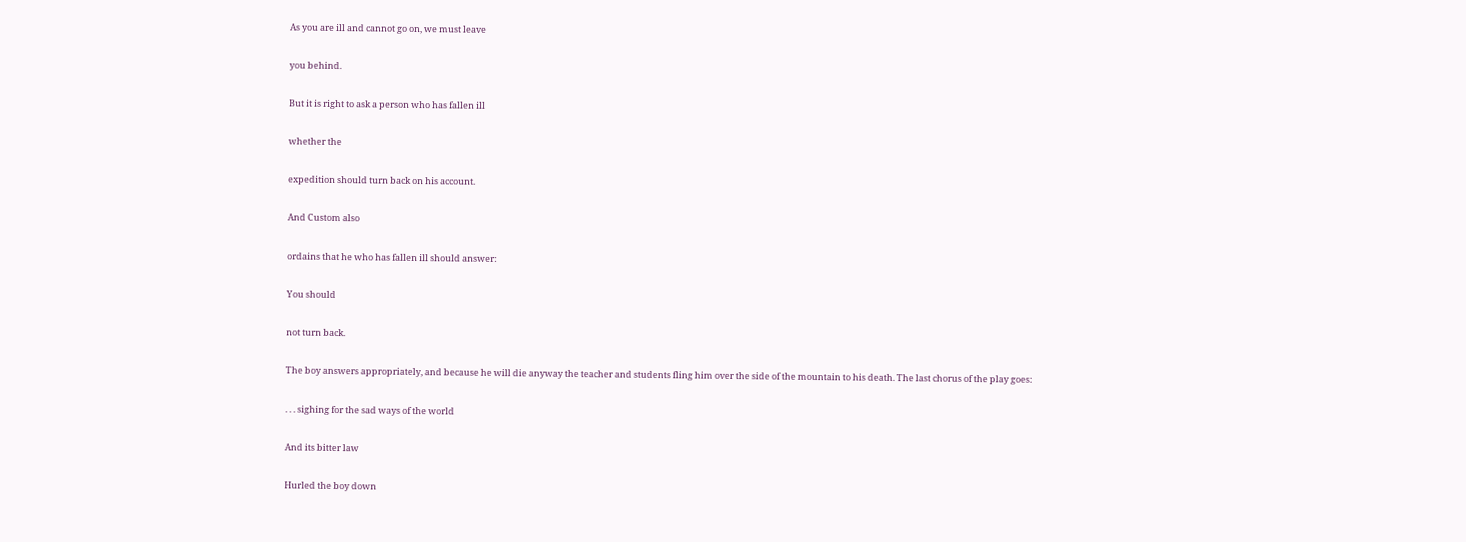As you are ill and cannot go on, we must leave

you behind.

But it is right to ask a person who has fallen ill

whether the

expedition should turn back on his account.

And Custom also

ordains that he who has fallen ill should answer:

You should

not turn back.

The boy answers appropriately, and because he will die anyway the teacher and students fling him over the side of the mountain to his death. The last chorus of the play goes:

. . . sighing for the sad ways of the world

And its bitter law

Hurled the boy down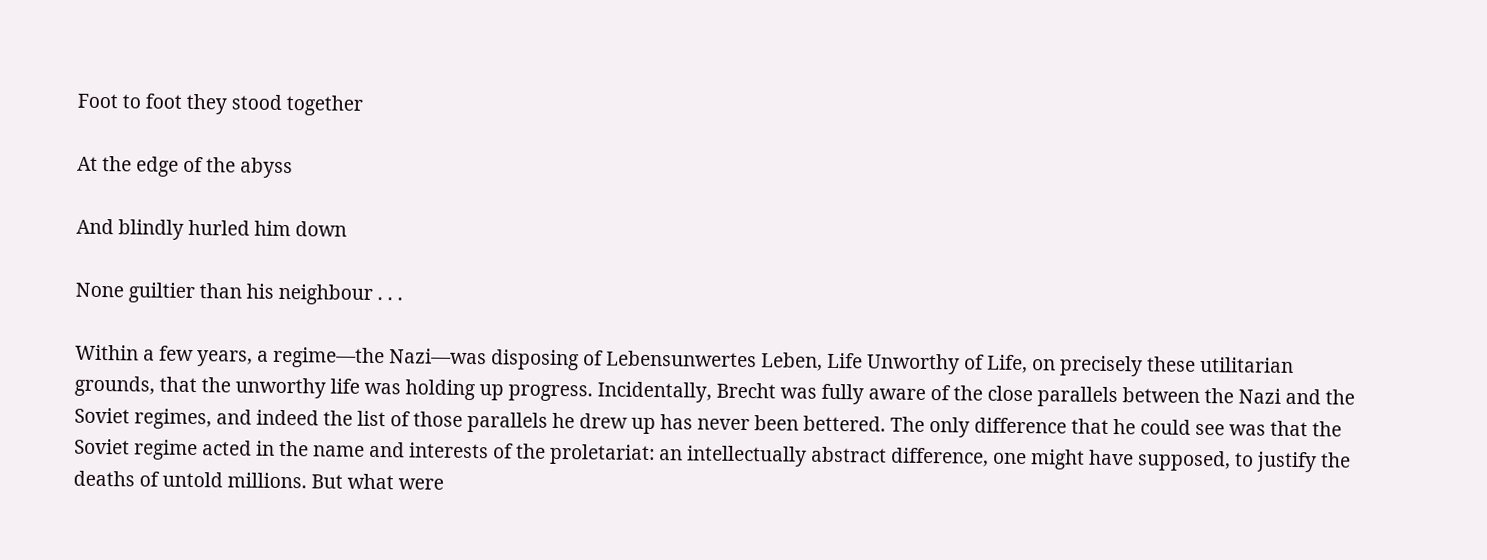Foot to foot they stood together

At the edge of the abyss

And blindly hurled him down

None guiltier than his neighbour . . .

Within a few years, a regime—the Nazi—was disposing of Lebensunwertes Leben, Life Unworthy of Life, on precisely these utilitarian grounds, that the unworthy life was holding up progress. Incidentally, Brecht was fully aware of the close parallels between the Nazi and the Soviet regimes, and indeed the list of those parallels he drew up has never been bettered. The only difference that he could see was that the Soviet regime acted in the name and interests of the proletariat: an intellectually abstract difference, one might have supposed, to justify the deaths of untold millions. But what were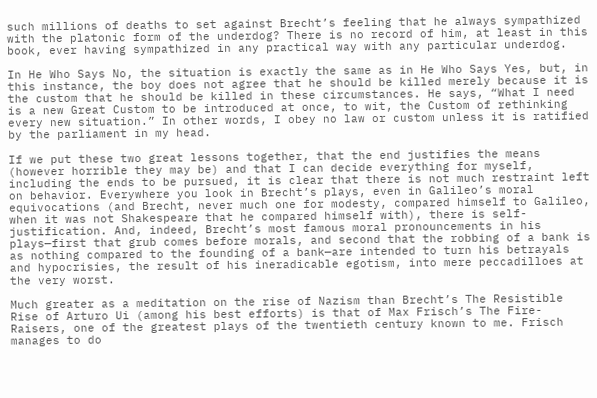such millions of deaths to set against Brecht’s feeling that he always sympathized with the platonic form of the underdog? There is no record of him, at least in this book, ever having sympathized in any practical way with any particular underdog.

In He Who Says No, the situation is exactly the same as in He Who Says Yes, but, in this instance, the boy does not agree that he should be killed merely because it is the custom that he should be killed in these circumstances. He says‚ “What I need is a new Great Custom to be introduced at once, to wit, the Custom of rethinking every new situation.” In other words, I obey no law or custom unless it is ratified by the parliament in my head.

If we put these two great lessons together, that the end justifies the means (however horrible they may be) and that I can decide everything for myself, including the ends to be pursued, it is clear that there is not much restraint left on behavior. Everywhere you look in Brecht’s plays, even in Galileo’s moral equivocations (and Brecht, never much one for modesty, compared himself to Galileo, when it was not Shakespeare that he compared himself with), there is self-justification. And, indeed, Brecht’s most famous moral pronouncements in his plays—first that grub comes before morals, and second that the robbing of a bank is as nothing compared to the founding of a bank—are intended to turn his betrayals and hypocrisies, the result of his ineradicable egotism, into mere peccadilloes at the very worst.

Much greater as a meditation on the rise of Nazism than Brecht’s The Resistible Rise of Arturo Ui (among his best efforts) is that of Max Frisch’s The Fire-Raisers, one of the greatest plays of the twentieth century known to me. Frisch manages to do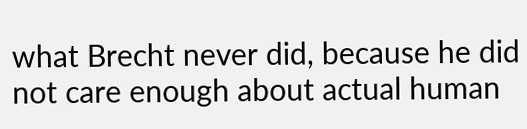what Brecht never did, because he did not care enough about actual human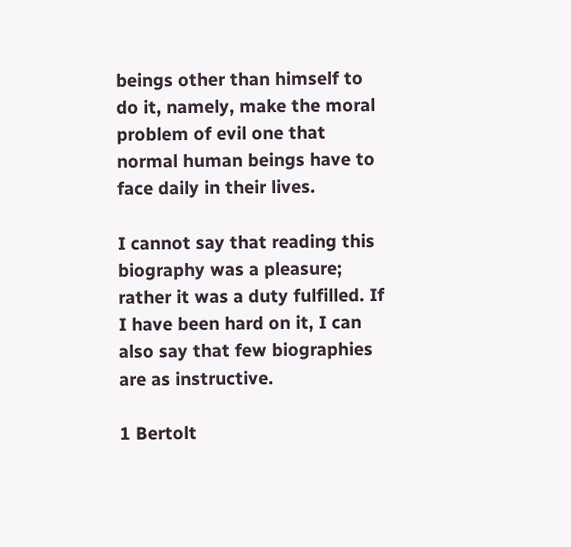beings other than himself to do it, namely, make the moral problem of evil one that normal human beings have to face daily in their lives.

I cannot say that reading this biography was a pleasure; rather it was a duty fulfilled. If I have been hard on it, I can also say that few biographies are as instructive.

1 Bertolt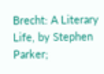Brecht: A Literary Life, by Stephen Parker;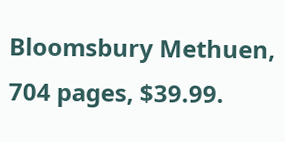Bloomsbury Methuen, 704 pages, $39.99.